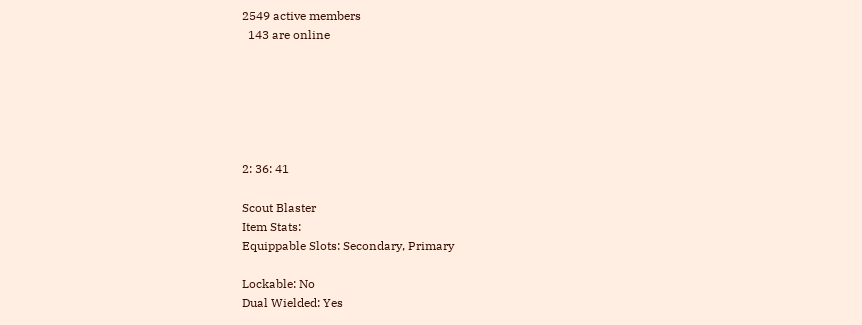2549 active members
  143 are online






2: 36: 41

Scout Blaster
Item Stats:
Equippable Slots: Secondary, Primary

Lockable: No
Dual Wielded: Yes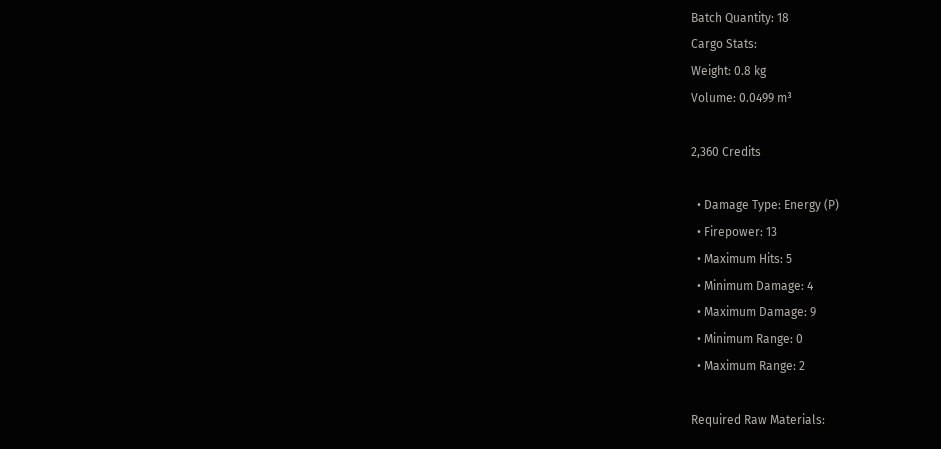Batch Quantity: 18
Cargo Stats:
Weight: 0.8 kg
Volume: 0.0499 m³

2,360 Credits

  • Damage Type: Energy (P)
  • Firepower: 13
  • Maximum Hits: 5
  • Minimum Damage: 4
  • Maximum Damage: 9
  • Minimum Range: 0
  • Maximum Range: 2

Required Raw Materials: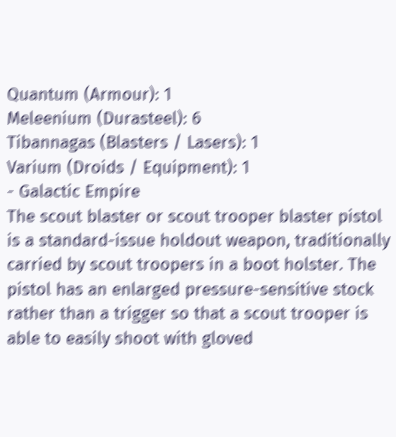Quantum (Armour): 1
Meleenium (Durasteel): 6
Tibannagas (Blasters / Lasers): 1
Varium (Droids / Equipment): 1
- Galactic Empire
The scout blaster or scout trooper blaster pistol is a standard-issue holdout weapon, traditionally carried by scout troopers in a boot holster. The pistol has an enlarged pressure-sensitive stock rather than a trigger so that a scout trooper is able to easily shoot with gloved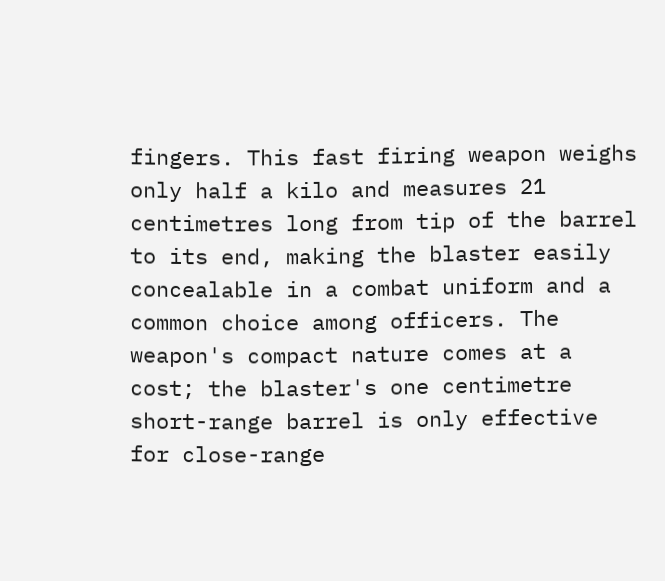fingers. This fast firing weapon weighs only half a kilo and measures 21 centimetres long from tip of the barrel to its end, making the blaster easily concealable in a combat uniform and a common choice among officers. The weapon's compact nature comes at a cost; the blaster's one centimetre short-range barrel is only effective for close-range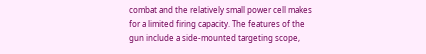combat and the relatively small power cell makes for a limited firing capacity. The features of the gun include a side-mounted targeting scope,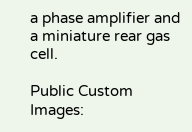a phase amplifier and a miniature rear gas cell.

Public Custom Images: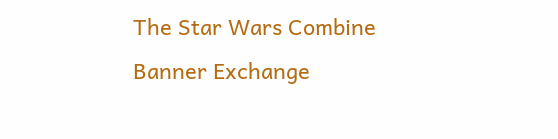The Star Wars Combine Banner Exchange